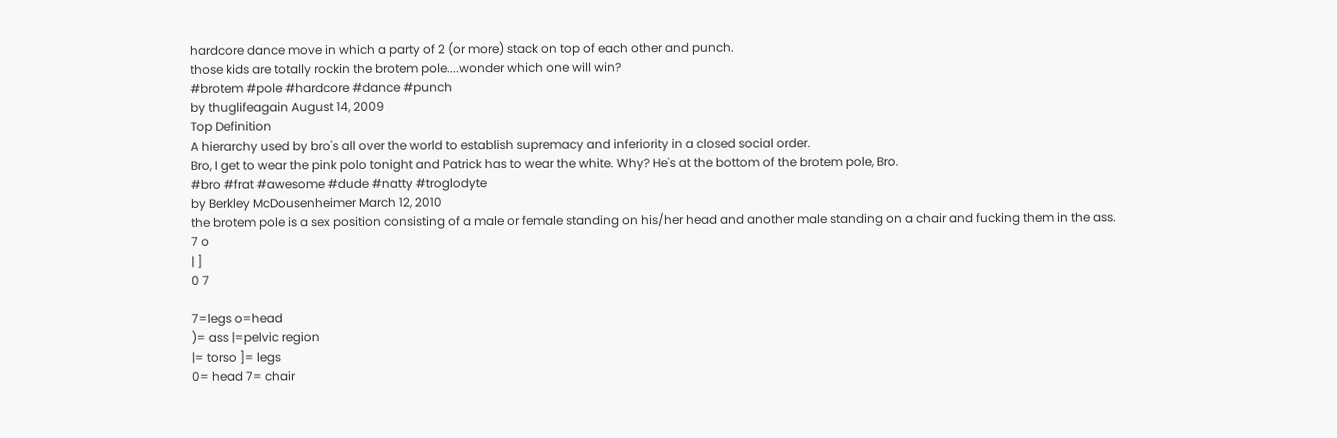hardcore dance move in which a party of 2 (or more) stack on top of each other and punch.
those kids are totally rockin the brotem pole....wonder which one will win?
#brotem #pole #hardcore #dance #punch
by thuglifeagain August 14, 2009
Top Definition
A hierarchy used by bro's all over the world to establish supremacy and inferiority in a closed social order.
Bro, I get to wear the pink polo tonight and Patrick has to wear the white. Why? He's at the bottom of the brotem pole, Bro.
#bro #frat #awesome #dude #natty #troglodyte
by Berkley McDousenheimer March 12, 2010
the brotem pole is a sex position consisting of a male or female standing on his/her head and another male standing on a chair and fucking them in the ass.
7 o
| ]
0 7

7=legs o=head
)= ass |=pelvic region
|= torso ]= legs
0= head 7= chair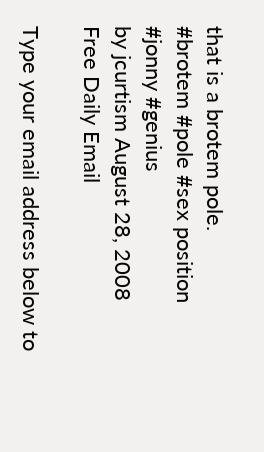that is a brotem pole.
#brotem #pole #sex position #jonny #genius
by jcurtism August 28, 2008
Free Daily Email

Type your email address below to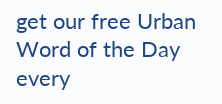get our free Urban Word of the Day every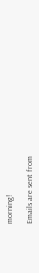morning!

Emails are sent from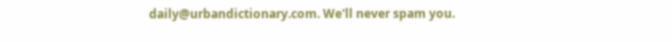daily@urbandictionary.com. We'll never spam you.